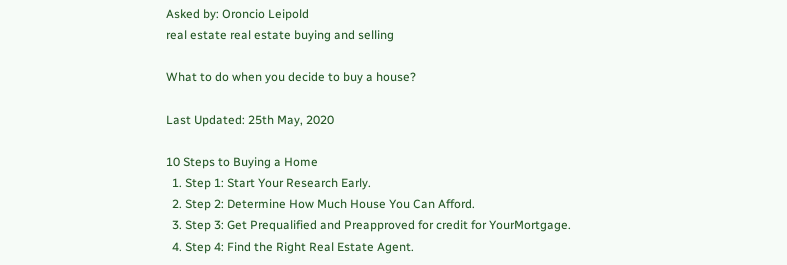Asked by: Oroncio Leipold
real estate real estate buying and selling

What to do when you decide to buy a house?

Last Updated: 25th May, 2020

10 Steps to Buying a Home
  1. Step 1: Start Your Research Early.
  2. Step 2: Determine How Much House You Can Afford.
  3. Step 3: Get Prequalified and Preapproved for credit for YourMortgage.
  4. Step 4: Find the Right Real Estate Agent.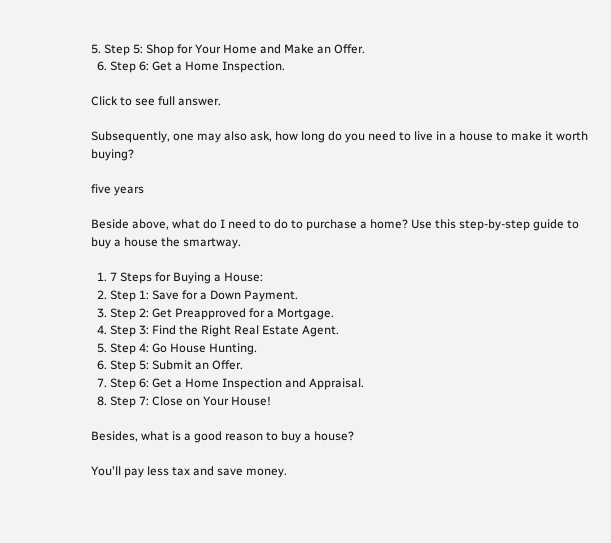5. Step 5: Shop for Your Home and Make an Offer.
  6. Step 6: Get a Home Inspection.

Click to see full answer.

Subsequently, one may also ask, how long do you need to live in a house to make it worth buying?

five years

Beside above, what do I need to do to purchase a home? Use this step-by-step guide to buy a house the smartway.

  1. 7 Steps for Buying a House:
  2. Step 1: Save for a Down Payment.
  3. Step 2: Get Preapproved for a Mortgage.
  4. Step 3: Find the Right Real Estate Agent.
  5. Step 4: Go House Hunting.
  6. Step 5: Submit an Offer.
  7. Step 6: Get a Home Inspection and Appraisal.
  8. Step 7: Close on Your House!

Besides, what is a good reason to buy a house?

You'll pay less tax and save money.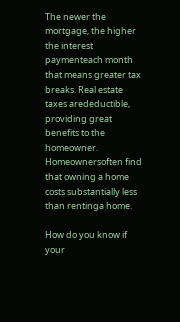The newer the mortgage, the higher the interest paymenteach month that means greater tax breaks. Real estate taxes aredeductible, providing great benefits to the homeowner. Homeownersoften find that owning a home costs substantially less than rentinga home.

How do you know if your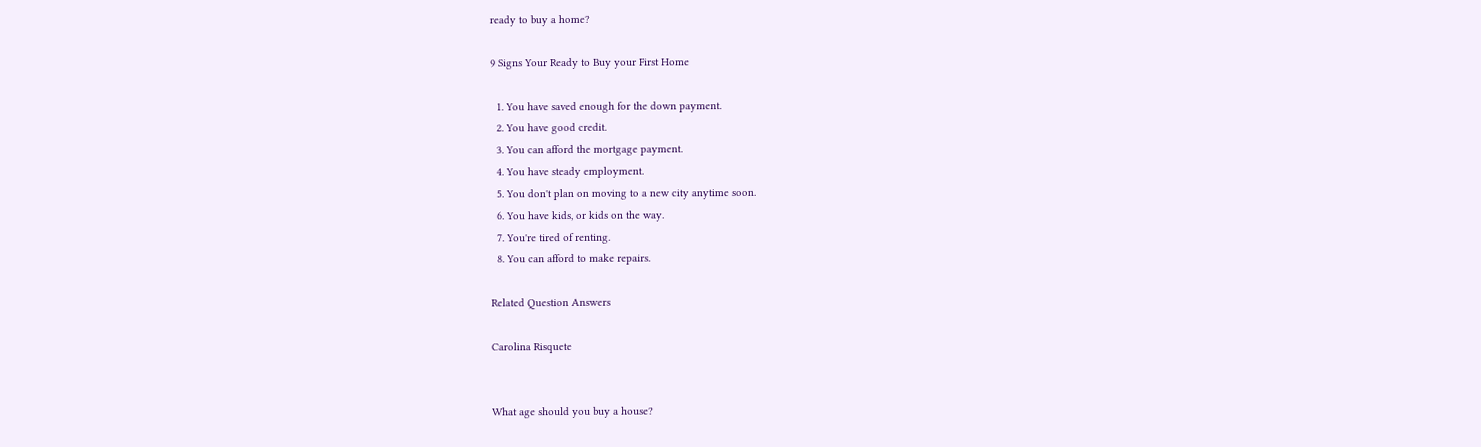ready to buy a home?

9 Signs Your Ready to Buy your First Home

  1. You have saved enough for the down payment.
  2. You have good credit.
  3. You can afford the mortgage payment.
  4. You have steady employment.
  5. You don't plan on moving to a new city anytime soon.
  6. You have kids, or kids on the way.
  7. You're tired of renting.
  8. You can afford to make repairs.

Related Question Answers

Carolina Risquete


What age should you buy a house?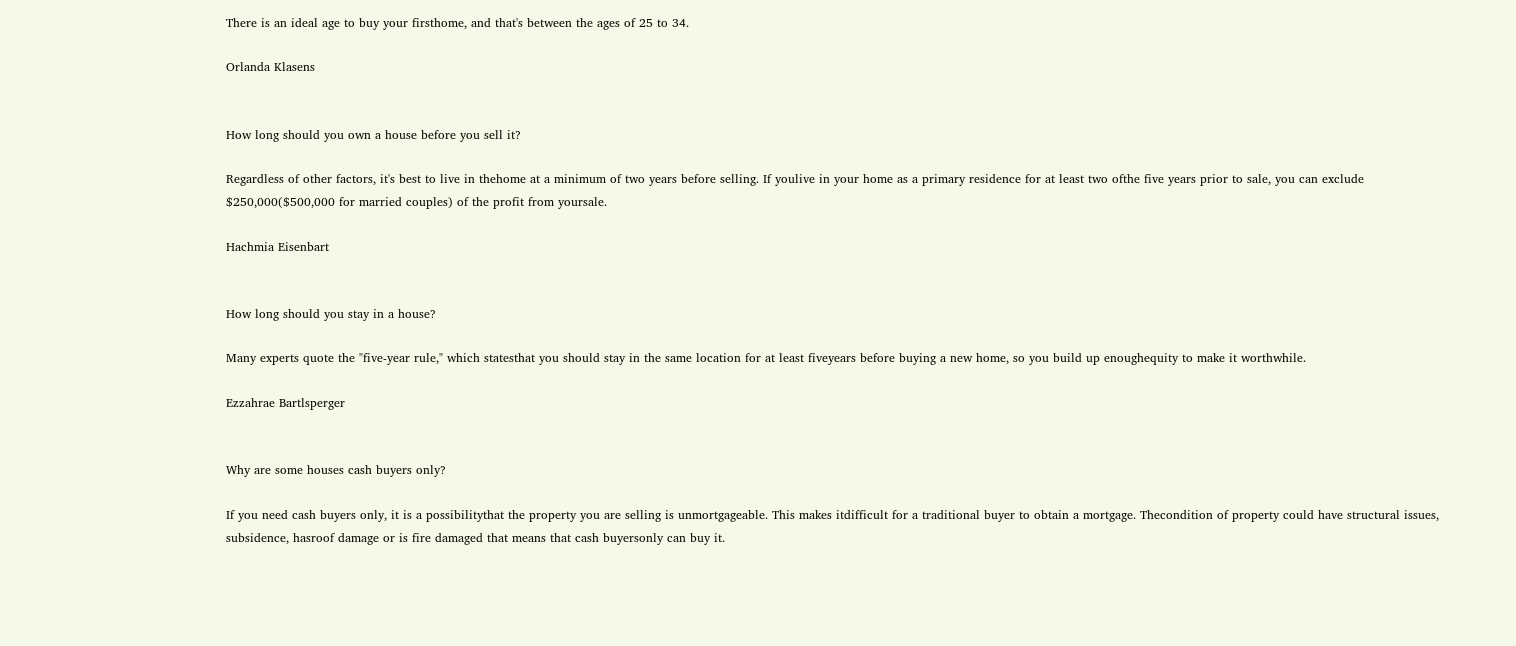There is an ideal age to buy your firsthome, and that's between the ages of 25 to 34.

Orlanda Klasens


How long should you own a house before you sell it?

Regardless of other factors, it's best to live in thehome at a minimum of two years before selling. If youlive in your home as a primary residence for at least two ofthe five years prior to sale, you can exclude $250,000($500,000 for married couples) of the profit from yoursale.

Hachmia Eisenbart


How long should you stay in a house?

Many experts quote the "five-year rule," which statesthat you should stay in the same location for at least fiveyears before buying a new home, so you build up enoughequity to make it worthwhile.

Ezzahrae Bartlsperger


Why are some houses cash buyers only?

If you need cash buyers only, it is a possibilitythat the property you are selling is unmortgageable. This makes itdifficult for a traditional buyer to obtain a mortgage. Thecondition of property could have structural issues, subsidence, hasroof damage or is fire damaged that means that cash buyersonly can buy it.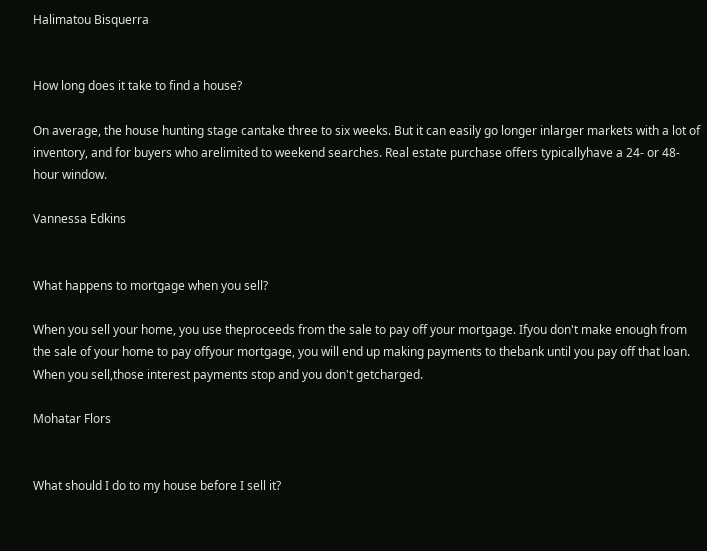Halimatou Bisquerra


How long does it take to find a house?

On average, the house hunting stage cantake three to six weeks. But it can easily go longer inlarger markets with a lot of inventory, and for buyers who arelimited to weekend searches. Real estate purchase offers typicallyhave a 24- or 48-hour window.

Vannessa Edkins


What happens to mortgage when you sell?

When you sell your home, you use theproceeds from the sale to pay off your mortgage. Ifyou don't make enough from the sale of your home to pay offyour mortgage, you will end up making payments to thebank until you pay off that loan. When you sell,those interest payments stop and you don't getcharged.

Mohatar Flors


What should I do to my house before I sell it?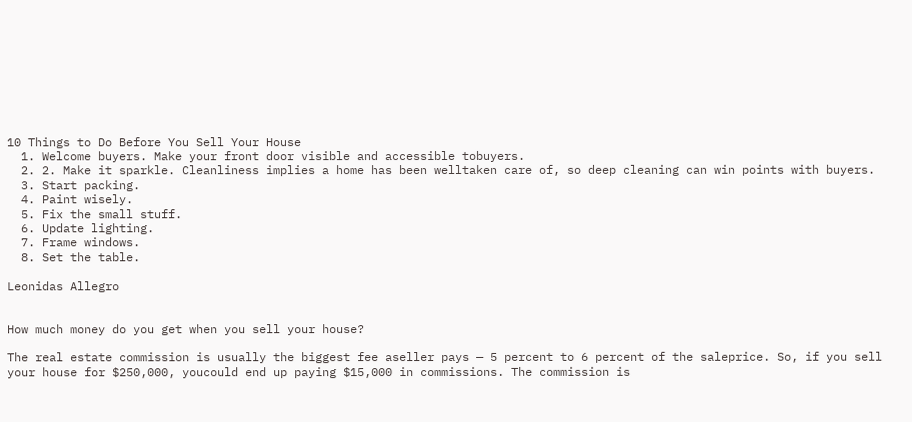10 Things to Do Before You Sell Your House
  1. Welcome buyers. Make your front door visible and accessible tobuyers.
  2. 2. Make it sparkle. Cleanliness implies a home has been welltaken care of, so deep cleaning can win points with buyers.
  3. Start packing.
  4. Paint wisely.
  5. Fix the small stuff.
  6. Update lighting.
  7. Frame windows.
  8. Set the table.

Leonidas Allegro


How much money do you get when you sell your house?

The real estate commission is usually the biggest fee aseller pays — 5 percent to 6 percent of the saleprice. So, if you sell your house for $250,000, youcould end up paying $15,000 in commissions. The commission is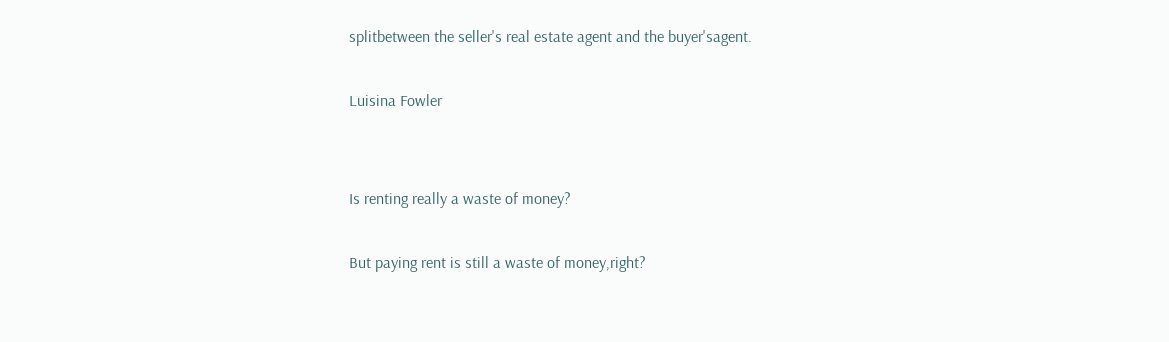splitbetween the seller's real estate agent and the buyer'sagent.

Luisina Fowler


Is renting really a waste of money?

But paying rent is still a waste of money,right?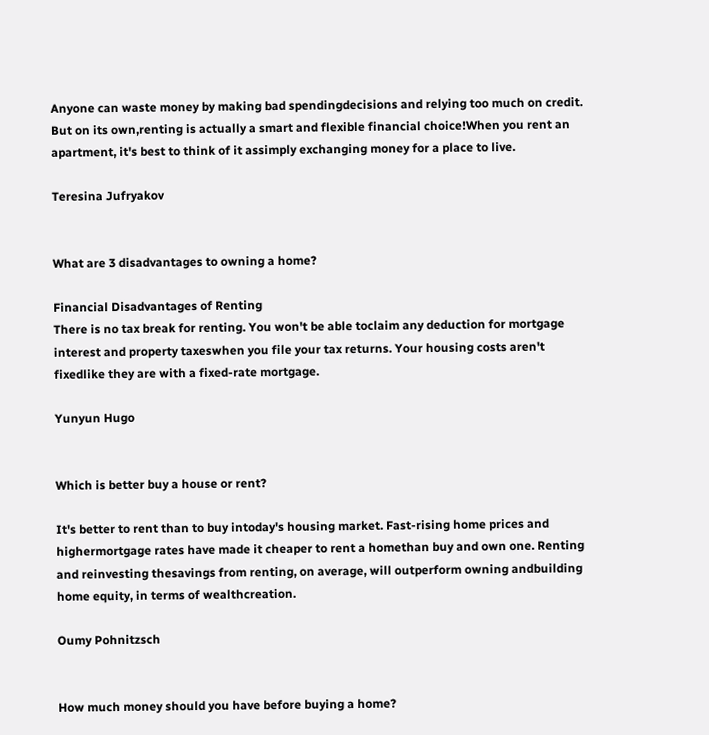Anyone can waste money by making bad spendingdecisions and relying too much on credit. But on its own,renting is actually a smart and flexible financial choice!When you rent an apartment, it's best to think of it assimply exchanging money for a place to live.

Teresina Jufryakov


What are 3 disadvantages to owning a home?

Financial Disadvantages of Renting
There is no tax break for renting. You won't be able toclaim any deduction for mortgage interest and property taxeswhen you file your tax returns. Your housing costs aren't fixedlike they are with a fixed-rate mortgage.

Yunyun Hugo


Which is better buy a house or rent?

It's better to rent than to buy intoday's housing market. Fast-rising home prices and highermortgage rates have made it cheaper to rent a homethan buy and own one. Renting and reinvesting thesavings from renting, on average, will outperform owning andbuilding home equity, in terms of wealthcreation.

Oumy Pohnitzsch


How much money should you have before buying a home?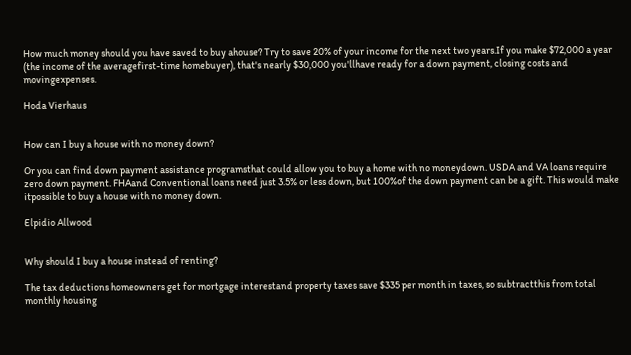How much money should you have saved to buy ahouse? Try to save 20% of your income for the next two years.If you make $72,000 a year (the income of the averagefirst-time homebuyer), that's nearly $30,000 you'llhave ready for a down payment, closing costs and movingexpenses.

Hoda Vierhaus


How can I buy a house with no money down?

Or you can find down payment assistance programsthat could allow you to buy a home with no moneydown. USDA and VA loans require zero down payment. FHAand Conventional loans need just 3.5% or less down, but 100%of the down payment can be a gift. This would make itpossible to buy a house with no money down.

Elpidio Allwood


Why should I buy a house instead of renting?

The tax deductions homeowners get for mortgage interestand property taxes save $335 per month in taxes, so subtractthis from total monthly housing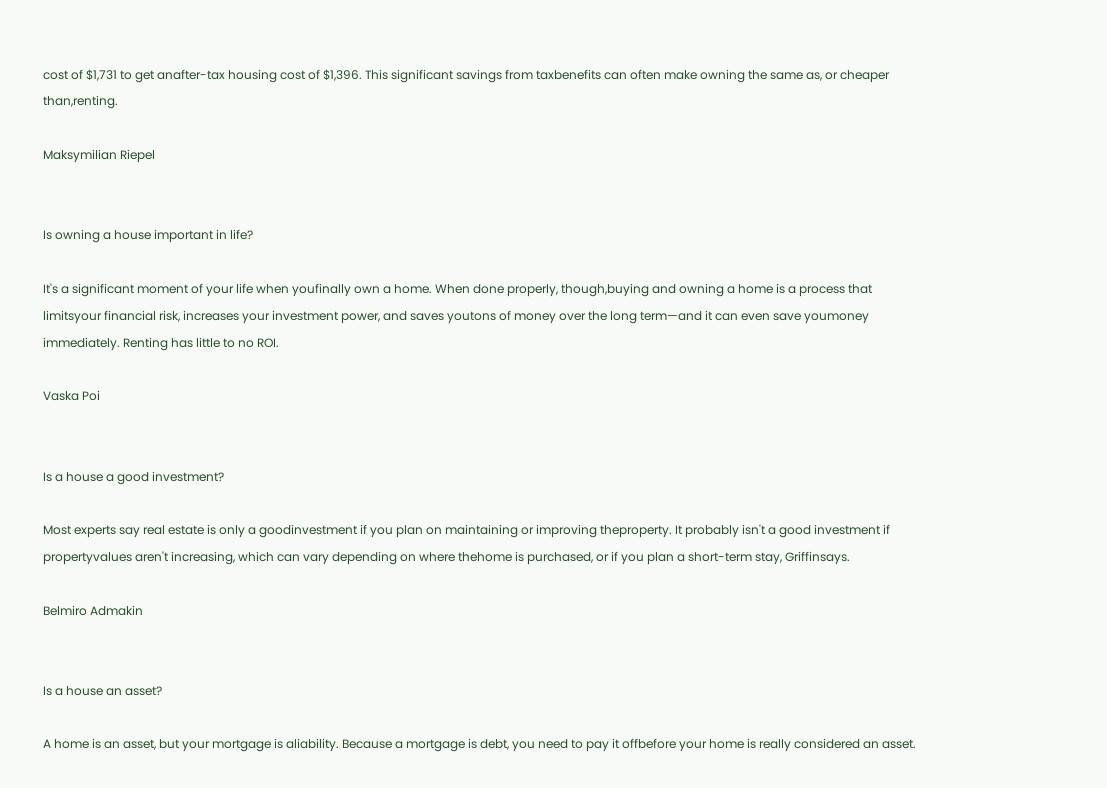cost of $1,731 to get anafter-tax housing cost of $1,396. This significant savings from taxbenefits can often make owning the same as, or cheaper than,renting.

Maksymilian Riepel


Is owning a house important in life?

It's a significant moment of your life when youfinally own a home. When done properly, though,buying and owning a home is a process that limitsyour financial risk, increases your investment power, and saves youtons of money over the long term—and it can even save youmoney immediately. Renting has little to no ROI.

Vaska Poi


Is a house a good investment?

Most experts say real estate is only a goodinvestment if you plan on maintaining or improving theproperty. It probably isn't a good investment if propertyvalues aren't increasing, which can vary depending on where thehome is purchased, or if you plan a short-term stay, Griffinsays.

Belmiro Admakin


Is a house an asset?

A home is an asset, but your mortgage is aliability. Because a mortgage is debt, you need to pay it offbefore your home is really considered an asset.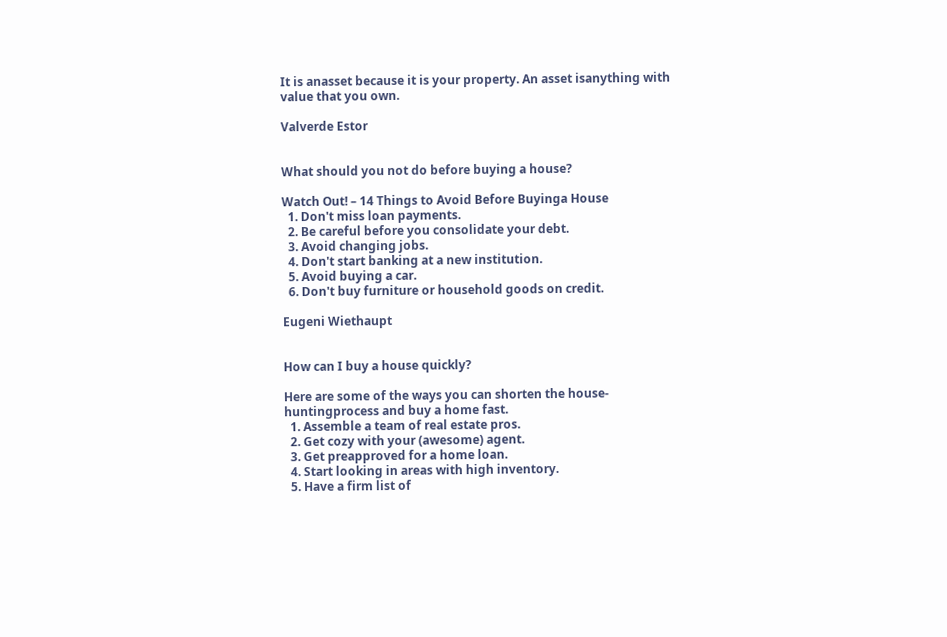It is anasset because it is your property. An asset isanything with value that you own.

Valverde Estor


What should you not do before buying a house?

Watch Out! – 14 Things to Avoid Before Buyinga House
  1. Don't miss loan payments.
  2. Be careful before you consolidate your debt.
  3. Avoid changing jobs.
  4. Don't start banking at a new institution.
  5. Avoid buying a car.
  6. Don't buy furniture or household goods on credit.

Eugeni Wiethaupt


How can I buy a house quickly?

Here are some of the ways you can shorten the house-huntingprocess and buy a home fast.
  1. Assemble a team of real estate pros.
  2. Get cozy with your (awesome) agent.
  3. Get preapproved for a home loan.
  4. Start looking in areas with high inventory.
  5. Have a firm list of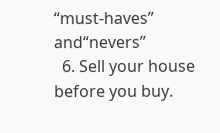“must-haves” and“nevers”
  6. Sell your house before you buy.